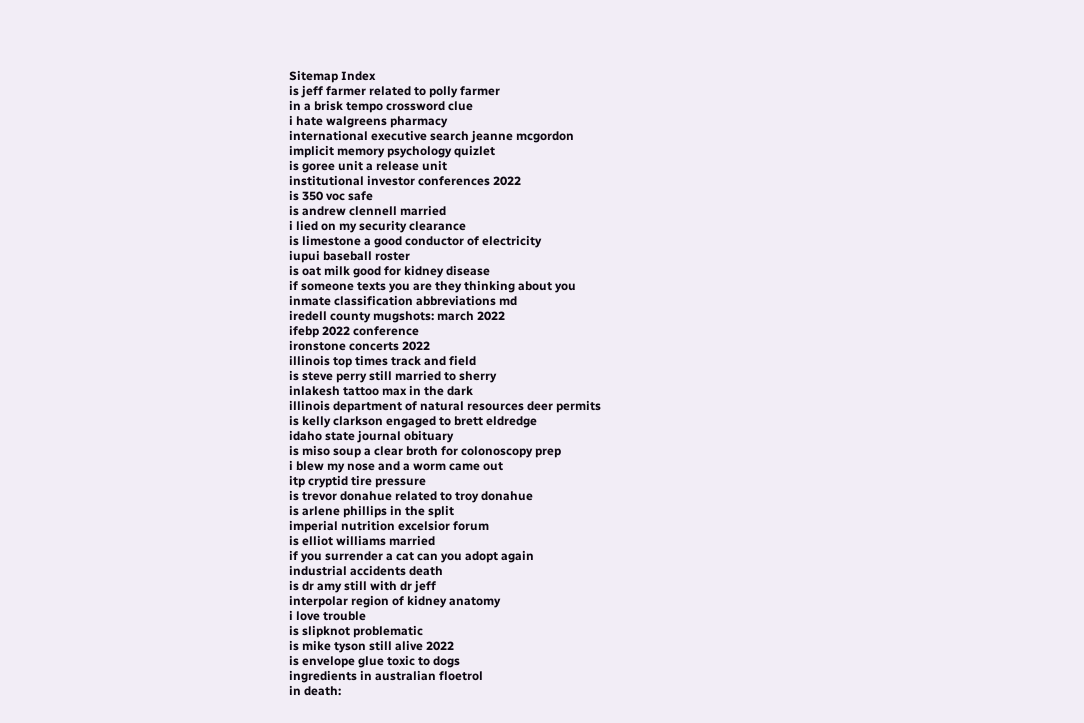Sitemap Index
is jeff farmer related to polly farmer
in a brisk tempo crossword clue
i hate walgreens pharmacy
international executive search jeanne mcgordon
implicit memory psychology quizlet
is goree unit a release unit
institutional investor conferences 2022
is 350 voc safe
is andrew clennell married
i lied on my security clearance
is limestone a good conductor of electricity
iupui baseball roster
is oat milk good for kidney disease
if someone texts you are they thinking about you
inmate classification abbreviations md
iredell county mugshots: march 2022
ifebp 2022 conference
ironstone concerts 2022
illinois top times track and field
is steve perry still married to sherry
inlakesh tattoo max in the dark
illinois department of natural resources deer permits
is kelly clarkson engaged to brett eldredge
idaho state journal obituary
is miso soup a clear broth for colonoscopy prep
i blew my nose and a worm came out
itp cryptid tire pressure
is trevor donahue related to troy donahue
is arlene phillips in the split
imperial nutrition excelsior forum
is elliot williams married
if you surrender a cat can you adopt again
industrial accidents death
is dr amy still with dr jeff
interpolar region of kidney anatomy
i love trouble
is slipknot problematic
is mike tyson still alive 2022
is envelope glue toxic to dogs
ingredients in australian floetrol
in death: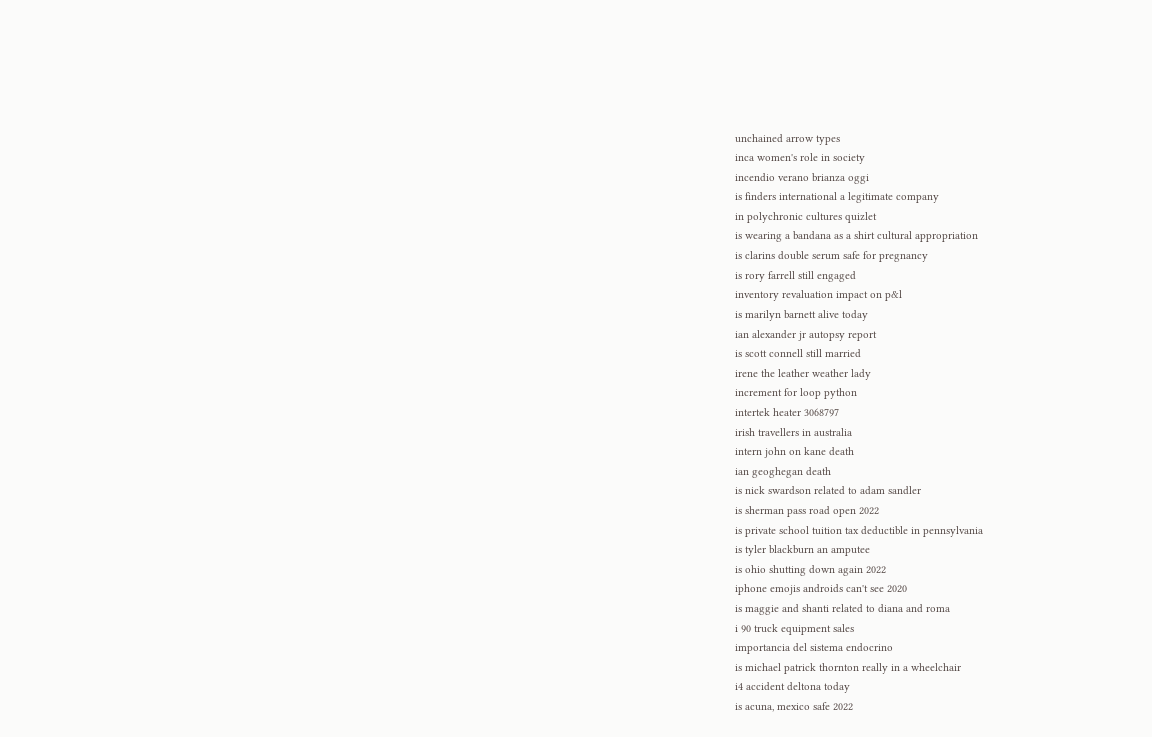unchained arrow types
inca women's role in society
incendio verano brianza oggi
is finders international a legitimate company
in polychronic cultures quizlet
is wearing a bandana as a shirt cultural appropriation
is clarins double serum safe for pregnancy
is rory farrell still engaged
inventory revaluation impact on p&l
is marilyn barnett alive today
ian alexander jr autopsy report
is scott connell still married
irene the leather weather lady
increment for loop python
intertek heater 3068797
irish travellers in australia
intern john on kane death
ian geoghegan death
is nick swardson related to adam sandler
is sherman pass road open 2022
is private school tuition tax deductible in pennsylvania
is tyler blackburn an amputee
is ohio shutting down again 2022
iphone emojis androids can't see 2020
is maggie and shanti related to diana and roma
i 90 truck equipment sales
importancia del sistema endocrino
is michael patrick thornton really in a wheelchair
i4 accident deltona today
is acuna, mexico safe 2022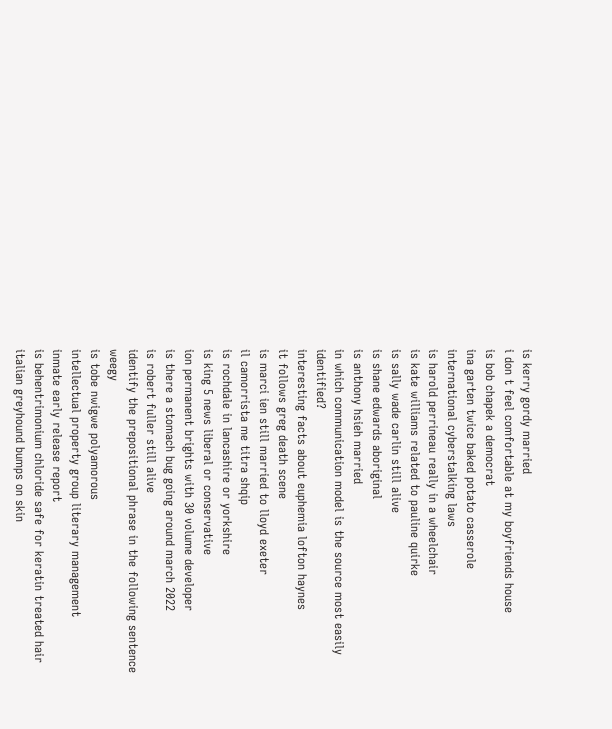is kerry gordy married
i don t feel comfortable at my boyfriends house
is bob chapek a democrat
ina garten twice baked potato casserole
international cyberstalking laws
is harold perrineau really in a wheelchair
is kate williams related to pauline quirke
is sally wade carlin still alive
is shane edwards aboriginal
is anthony hsieh married
in which communication model is the source most easily identified?
interesting facts about euphemia lofton haynes
it follows greg death scene
is marci ien still married to lloyd exeter
il camorrista me titra shqip
is rochdale in lancashire or yorkshire
is king 5 news liberal or conservative
ion permanent brights with 30 volume developer
is there a stomach bug going around march 2022
is robert fuller still alive
identify the prepositional phrase in the following sentence weegy
is tobe nwigwe polyamorous
intellectual property group literary management
inmate early release report
is behentrimonium chloride safe for keratin treated hair
italian greyhound bumps on skin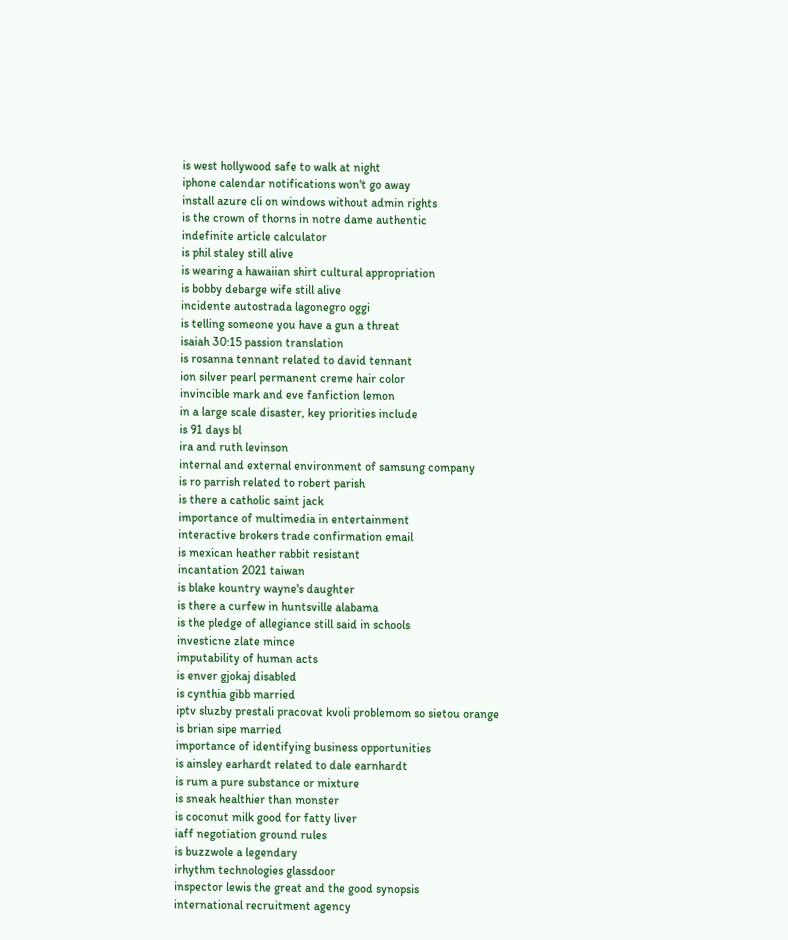is west hollywood safe to walk at night
iphone calendar notifications won't go away
install azure cli on windows without admin rights
is the crown of thorns in notre dame authentic
indefinite article calculator
is phil staley still alive
is wearing a hawaiian shirt cultural appropriation
is bobby debarge wife still alive
incidente autostrada lagonegro oggi
is telling someone you have a gun a threat
isaiah 30:15 passion translation
is rosanna tennant related to david tennant
ion silver pearl permanent creme hair color
invincible mark and eve fanfiction lemon
in a large scale disaster, key priorities include
is 91 days bl
ira and ruth levinson
internal and external environment of samsung company
is ro parrish related to robert parish
is there a catholic saint jack
importance of multimedia in entertainment
interactive brokers trade confirmation email
is mexican heather rabbit resistant
incantation 2021 taiwan
is blake kountry wayne's daughter
is there a curfew in huntsville alabama
is the pledge of allegiance still said in schools
investicne zlate mince
imputability of human acts
is enver gjokaj disabled
is cynthia gibb married
iptv sluzby prestali pracovat kvoli problemom so sietou orange
is brian sipe married
importance of identifying business opportunities
is ainsley earhardt related to dale earnhardt
is rum a pure substance or mixture
is sneak healthier than monster
is coconut milk good for fatty liver
iaff negotiation ground rules
is buzzwole a legendary
irhythm technologies glassdoor
inspector lewis the great and the good synopsis
international recruitment agency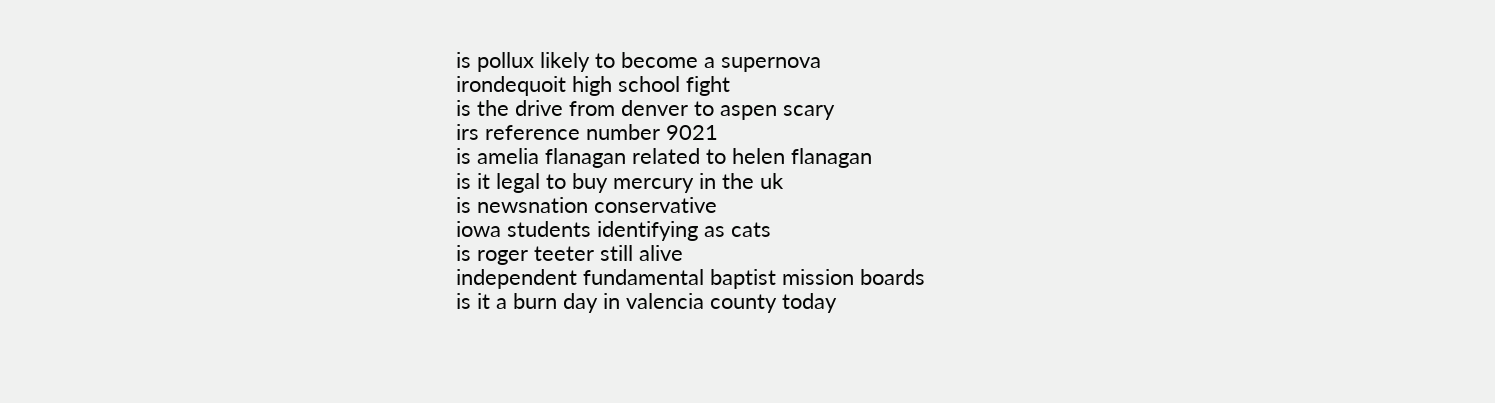is pollux likely to become a supernova
irondequoit high school fight
is the drive from denver to aspen scary
irs reference number 9021
is amelia flanagan related to helen flanagan
is it legal to buy mercury in the uk
is newsnation conservative
iowa students identifying as cats
is roger teeter still alive
independent fundamental baptist mission boards
is it a burn day in valencia county today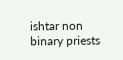ishtar non binary priests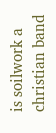is soilwork a christian band